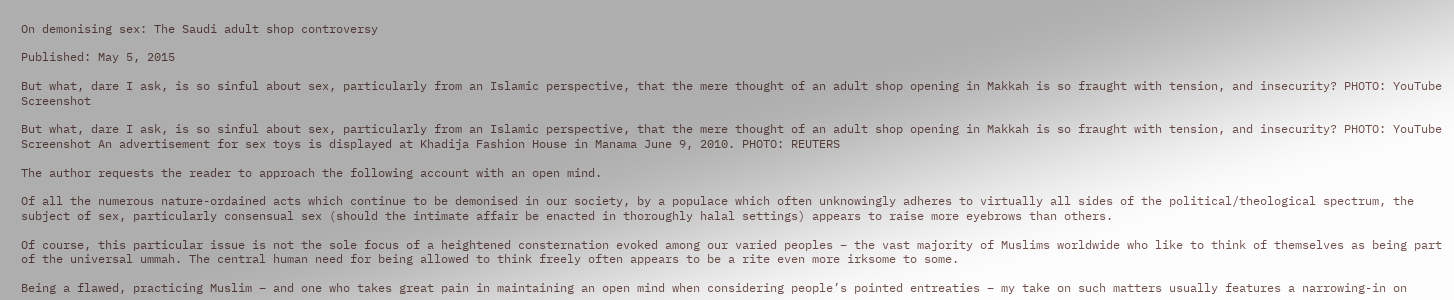On demonising sex: The Saudi adult shop controversy

Published: May 5, 2015

But what, dare I ask, is so sinful about sex, particularly from an Islamic perspective, that the mere thought of an adult shop opening in Makkah is so fraught with tension, and insecurity? PHOTO: YouTube Screenshot

But what, dare I ask, is so sinful about sex, particularly from an Islamic perspective, that the mere thought of an adult shop opening in Makkah is so fraught with tension, and insecurity? PHOTO: YouTube Screenshot An advertisement for sex toys is displayed at Khadija Fashion House in Manama June 9, 2010. PHOTO: REUTERS

The author requests the reader to approach the following account with an open mind.

Of all the numerous nature-ordained acts which continue to be demonised in our society, by a populace which often unknowingly adheres to virtually all sides of the political/theological spectrum, the subject of sex, particularly consensual sex (should the intimate affair be enacted in thoroughly halal settings) appears to raise more eyebrows than others.

Of course, this particular issue is not the sole focus of a heightened consternation evoked among our varied peoples – the vast majority of Muslims worldwide who like to think of themselves as being part of the universal ummah. The central human need for being allowed to think freely often appears to be a rite even more irksome to some.

Being a flawed, practicing Muslim – and one who takes great pain in maintaining an open mind when considering people’s pointed entreaties – my take on such matters usually features a narrowing-in on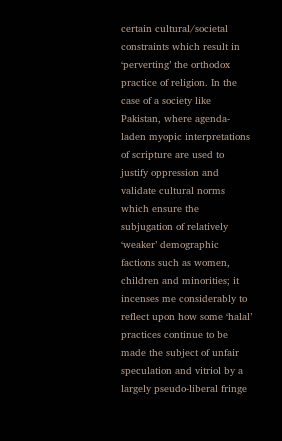certain cultural/societal constraints which result in ‘perverting’ the orthodox practice of religion. In the case of a society like Pakistan, where agenda-laden myopic interpretations of scripture are used to justify oppression and validate cultural norms which ensure the subjugation of relatively ‘weaker’ demographic factions such as women, children and minorities; it incenses me considerably to reflect upon how some ‘halal’ practices continue to be made the subject of unfair speculation and vitriol by a largely pseudo-liberal fringe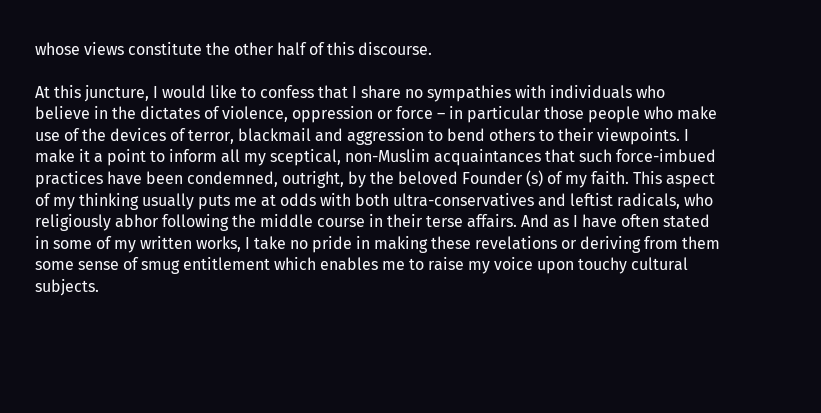whose views constitute the other half of this discourse.

At this juncture, I would like to confess that I share no sympathies with individuals who believe in the dictates of violence, oppression or force – in particular those people who make use of the devices of terror, blackmail and aggression to bend others to their viewpoints. I make it a point to inform all my sceptical, non-Muslim acquaintances that such force-imbued practices have been condemned, outright, by the beloved Founder (s) of my faith. This aspect of my thinking usually puts me at odds with both ultra-conservatives and leftist radicals, who religiously abhor following the middle course in their terse affairs. And as I have often stated in some of my written works, I take no pride in making these revelations or deriving from them some sense of smug entitlement which enables me to raise my voice upon touchy cultural subjects.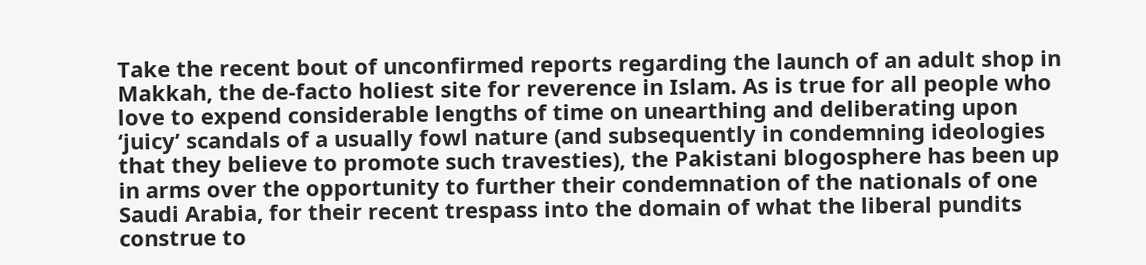Take the recent bout of unconfirmed reports regarding the launch of an adult shop in Makkah, the de-facto holiest site for reverence in Islam. As is true for all people who love to expend considerable lengths of time on unearthing and deliberating upon ‘juicy’ scandals of a usually fowl nature (and subsequently in condemning ideologies that they believe to promote such travesties), the Pakistani blogosphere has been up in arms over the opportunity to further their condemnation of the nationals of one Saudi Arabia, for their recent trespass into the domain of what the liberal pundits construe to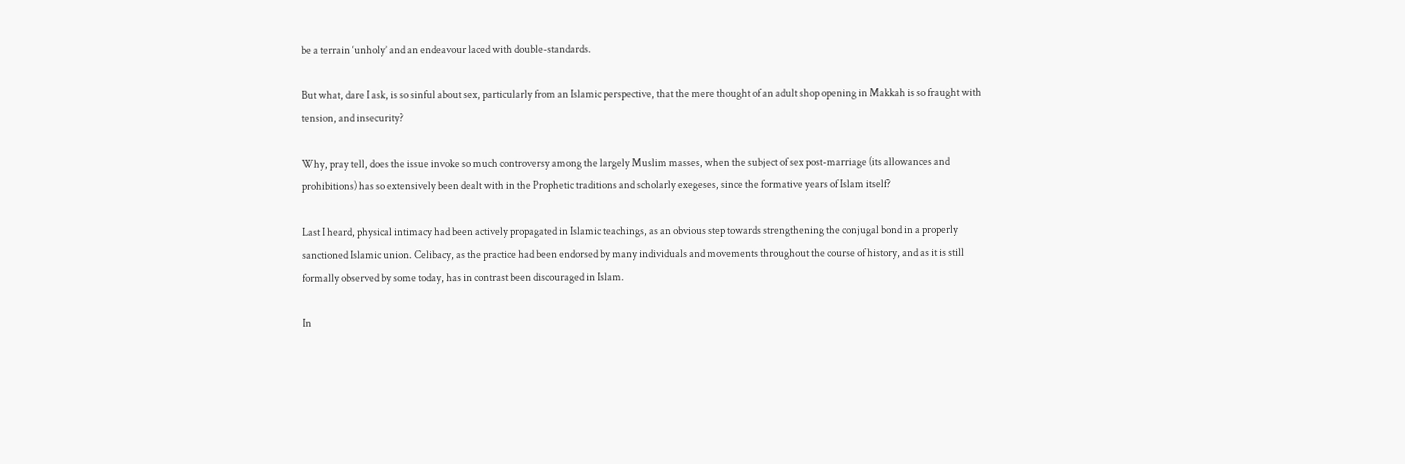be a terrain ‘unholy’ and an endeavour laced with double-standards.

But what, dare I ask, is so sinful about sex, particularly from an Islamic perspective, that the mere thought of an adult shop opening in Makkah is so fraught with tension, and insecurity?

Why, pray tell, does the issue invoke so much controversy among the largely Muslim masses, when the subject of sex post-marriage (its allowances and prohibitions) has so extensively been dealt with in the Prophetic traditions and scholarly exegeses, since the formative years of Islam itself?

Last I heard, physical intimacy had been actively propagated in Islamic teachings, as an obvious step towards strengthening the conjugal bond in a properly sanctioned Islamic union. Celibacy, as the practice had been endorsed by many individuals and movements throughout the course of history, and as it is still formally observed by some today, has in contrast been discouraged in Islam.

In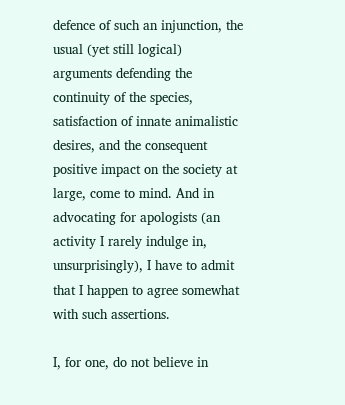defence of such an injunction, the usual (yet still logical) arguments defending the continuity of the species, satisfaction of innate animalistic desires, and the consequent positive impact on the society at large, come to mind. And in advocating for apologists (an activity I rarely indulge in, unsurprisingly), I have to admit that I happen to agree somewhat with such assertions.

I, for one, do not believe in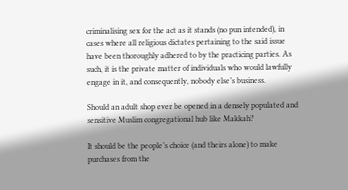criminalising sex for the act as it stands (no pun intended), in cases where all religious dictates pertaining to the said issue have been thoroughly adhered to by the practicing parties. As such, it is the private matter of individuals who would lawfully engage in it, and consequently, nobody else’s business.

Should an adult shop ever be opened in a densely populated and sensitive Muslim congregational hub like Makkah?

It should be the people’s choice (and theirs alone) to make purchases from the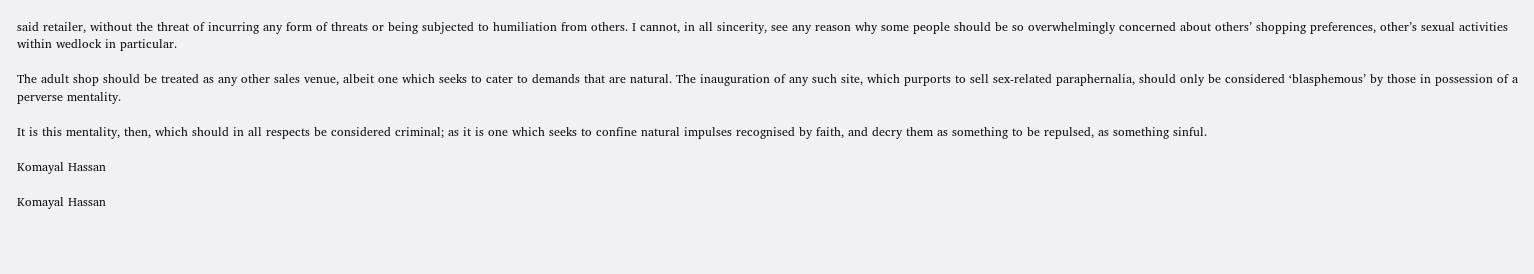said retailer, without the threat of incurring any form of threats or being subjected to humiliation from others. I cannot, in all sincerity, see any reason why some people should be so overwhelmingly concerned about others’ shopping preferences, other’s sexual activities within wedlock in particular.

The adult shop should be treated as any other sales venue, albeit one which seeks to cater to demands that are natural. The inauguration of any such site, which purports to sell sex-related paraphernalia, should only be considered ‘blasphemous’ by those in possession of a perverse mentality.

It is this mentality, then, which should in all respects be considered criminal; as it is one which seeks to confine natural impulses recognised by faith, and decry them as something to be repulsed, as something sinful.

Komayal Hassan

Komayal Hassan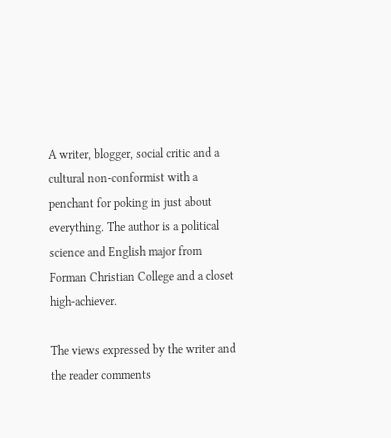A writer, blogger, social critic and a cultural non-conformist with a penchant for poking in just about everything. The author is a political science and English major from Forman Christian College and a closet high-achiever.

The views expressed by the writer and the reader comments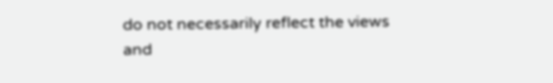do not necessarily reflect the views and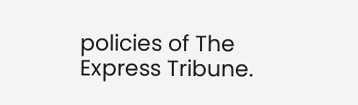policies of The Express Tribune.